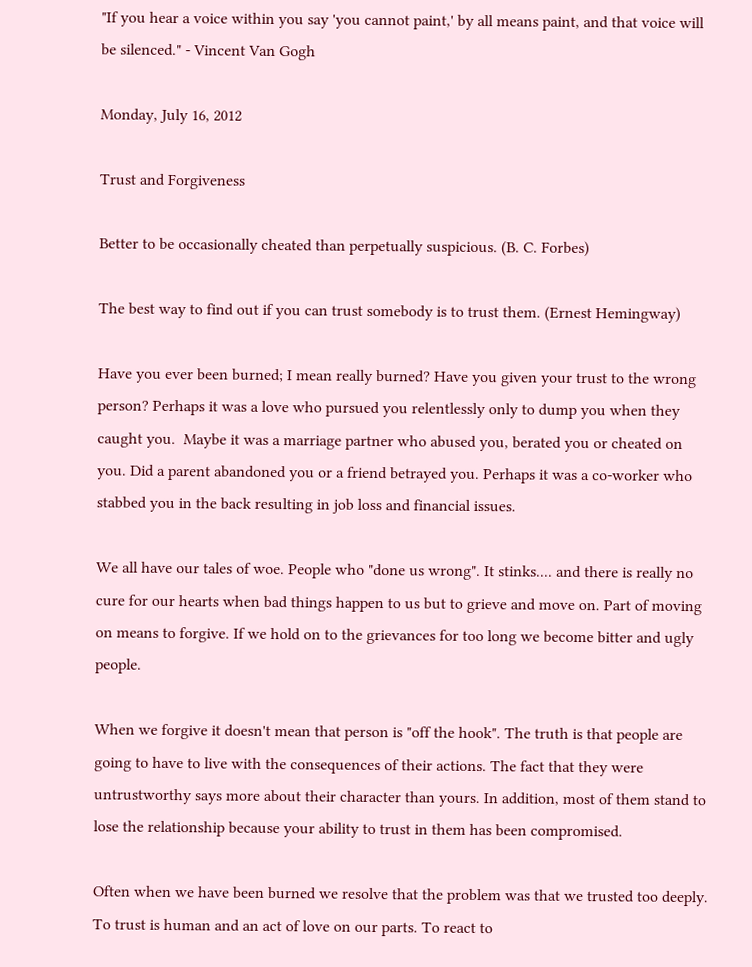"If you hear a voice within you say 'you cannot paint,' by all means paint, and that voice will be silenced." - Vincent Van Gogh

Monday, July 16, 2012

Trust and Forgiveness

Better to be occasionally cheated than perpetually suspicious. (B. C. Forbes)

The best way to find out if you can trust somebody is to trust them. (Ernest Hemingway)

Have you ever been burned; I mean really burned? Have you given your trust to the wrong person? Perhaps it was a love who pursued you relentlessly only to dump you when they caught you.  Maybe it was a marriage partner who abused you, berated you or cheated on you. Did a parent abandoned you or a friend betrayed you. Perhaps it was a co-worker who stabbed you in the back resulting in job loss and financial issues.

We all have our tales of woe. People who "done us wrong". It stinks.... and there is really no cure for our hearts when bad things happen to us but to grieve and move on. Part of moving on means to forgive. If we hold on to the grievances for too long we become bitter and ugly people.

When we forgive it doesn't mean that person is "off the hook". The truth is that people are going to have to live with the consequences of their actions. The fact that they were untrustworthy says more about their character than yours. In addition, most of them stand to lose the relationship because your ability to trust in them has been compromised.

Often when we have been burned we resolve that the problem was that we trusted too deeply. To trust is human and an act of love on our parts. To react to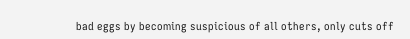bad eggs by becoming suspicious of all others, only cuts off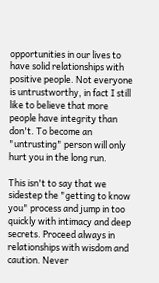opportunities in our lives to have solid relationships with positive people. Not everyone is untrustworthy, in fact I still like to believe that more people have integrity than don't. To become an "untrusting" person will only hurt you in the long run.

This isn't to say that we sidestep the "getting to know you" process and jump in too quickly with intimacy and deep secrets. Proceed always in relationships with wisdom and caution. Never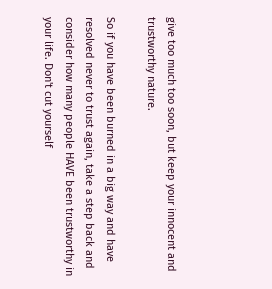give too much too soon, but keep your innocent and trustworthy nature.

So if you have been burned in a big way and have resolved never to trust again, take a step back and consider how many people HAVE been trustworthy in your life. Don't cut yourself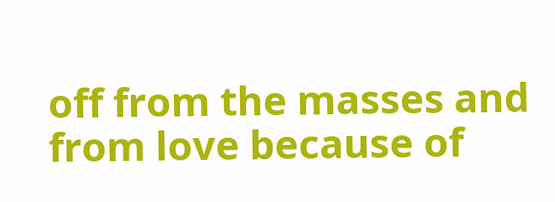off from the masses and from love because of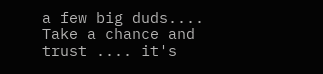a few big duds.... Take a chance and trust .... it's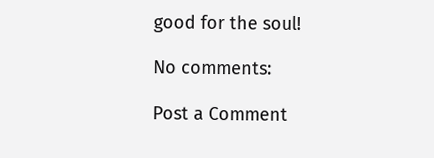good for the soul!

No comments:

Post a Comment